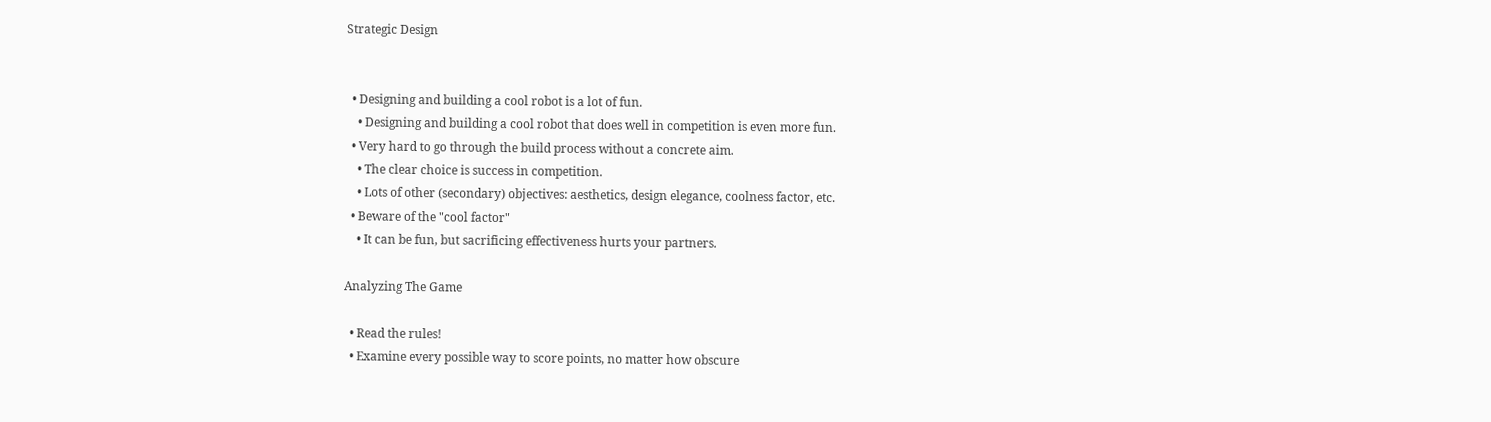Strategic Design


  • Designing and building a cool robot is a lot of fun.
    • Designing and building a cool robot that does well in competition is even more fun.
  • Very hard to go through the build process without a concrete aim.
    • The clear choice is success in competition.
    • Lots of other (secondary) objectives: aesthetics, design elegance, coolness factor, etc.
  • Beware of the "cool factor"
    • It can be fun, but sacrificing effectiveness hurts your partners.

Analyzing The Game

  • Read the rules!
  • Examine every possible way to score points, no matter how obscure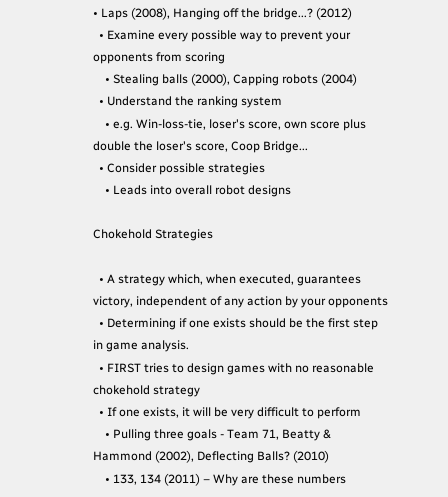• Laps (2008), Hanging off the bridge...? (2012)
  • Examine every possible way to prevent your opponents from scoring
    • Stealing balls (2000), Capping robots (2004)
  • Understand the ranking system
    • e.g. Win-loss-tie, loser's score, own score plus double the loser's score, Coop Bridge...
  • Consider possible strategies
    • Leads into overall robot designs

Chokehold Strategies

  • A strategy which, when executed, guarantees victory, independent of any action by your opponents
  • Determining if one exists should be the first step in game analysis.
  • FIRST tries to design games with no reasonable chokehold strategy
  • If one exists, it will be very difficult to perform
    • Pulling three goals - Team 71, Beatty & Hammond (2002), Deflecting Balls? (2010)
    • 133, 134 (2011) – Why are these numbers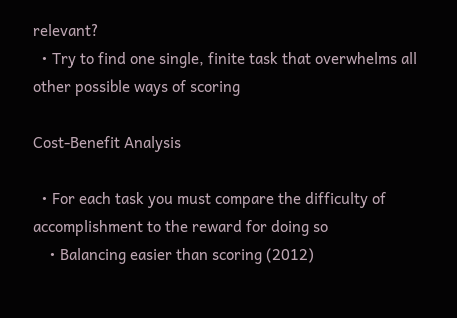relevant?
  • Try to find one single, finite task that overwhelms all other possible ways of scoring

Cost-Benefit Analysis

  • For each task you must compare the difficulty of accomplishment to the reward for doing so
    • Balancing easier than scoring (2012)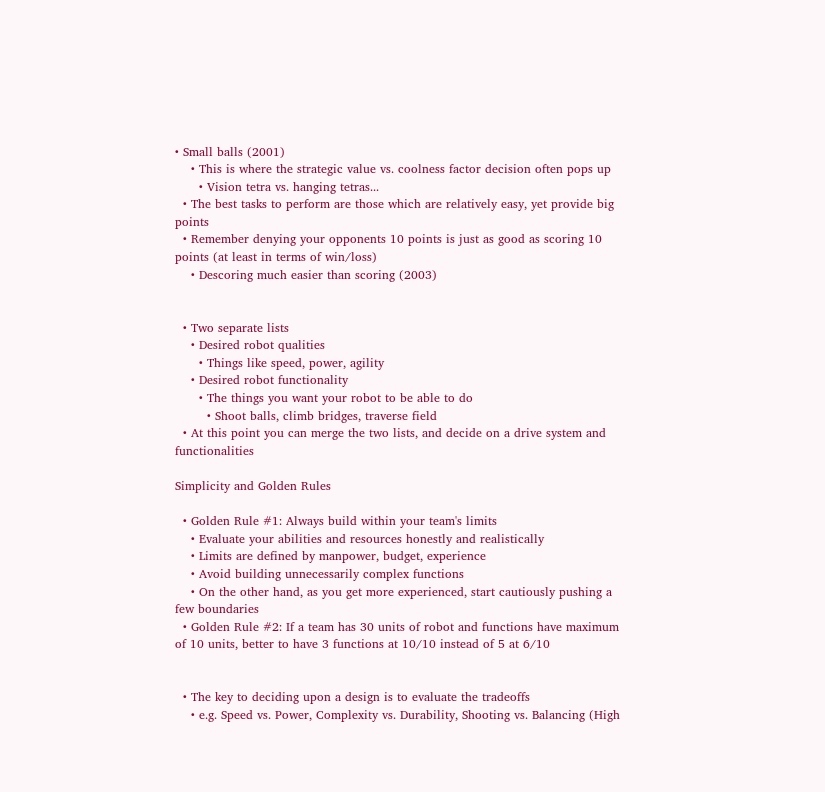• Small balls (2001)
    • This is where the strategic value vs. coolness factor decision often pops up
      • Vision tetra vs. hanging tetras...
  • The best tasks to perform are those which are relatively easy, yet provide big points
  • Remember denying your opponents 10 points is just as good as scoring 10 points (at least in terms of win/loss)
    • Descoring much easier than scoring (2003)


  • Two separate lists
    • Desired robot qualities
      • Things like speed, power, agility
    • Desired robot functionality
      • The things you want your robot to be able to do
        • Shoot balls, climb bridges, traverse field
  • At this point you can merge the two lists, and decide on a drive system and functionalities

Simplicity and Golden Rules

  • Golden Rule #1: Always build within your team's limits
    • Evaluate your abilities and resources honestly and realistically
    • Limits are defined by manpower, budget, experience
    • Avoid building unnecessarily complex functions
    • On the other hand, as you get more experienced, start cautiously pushing a few boundaries
  • Golden Rule #2: If a team has 30 units of robot and functions have maximum of 10 units, better to have 3 functions at 10/10 instead of 5 at 6/10


  • The key to deciding upon a design is to evaluate the tradeoffs
    • e.g. Speed vs. Power, Complexity vs. Durability, Shooting vs. Balancing (High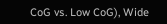CoG vs. Low CoG), Wide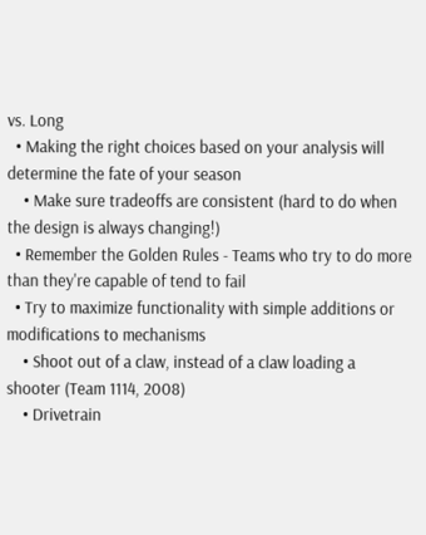vs. Long
  • Making the right choices based on your analysis will determine the fate of your season
    • Make sure tradeoffs are consistent (hard to do when the design is always changing!)
  • Remember the Golden Rules - Teams who try to do more than they're capable of tend to fail
  • Try to maximize functionality with simple additions or modifications to mechanisms
    • Shoot out of a claw, instead of a claw loading a shooter (Team 1114, 2008)
    • Drivetrain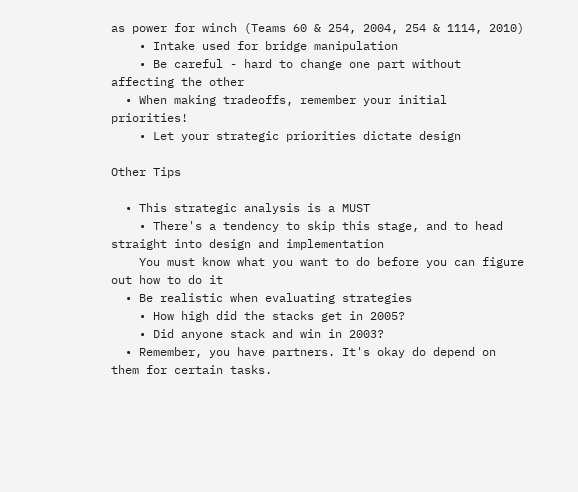as power for winch (Teams 60 & 254, 2004, 254 & 1114, 2010)
    • Intake used for bridge manipulation
    • Be careful - hard to change one part without affecting the other
  • When making tradeoffs, remember your initial priorities!
    • Let your strategic priorities dictate design

Other Tips

  • This strategic analysis is a MUST
    • There's a tendency to skip this stage, and to head straight into design and implementation
    You must know what you want to do before you can figure out how to do it
  • Be realistic when evaluating strategies
    • How high did the stacks get in 2005?
    • Did anyone stack and win in 2003?
  • Remember, you have partners. It's okay do depend on them for certain tasks.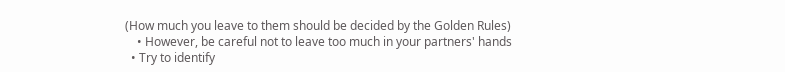(How much you leave to them should be decided by the Golden Rules)
    • However, be careful not to leave too much in your partners' hands
  • Try to identify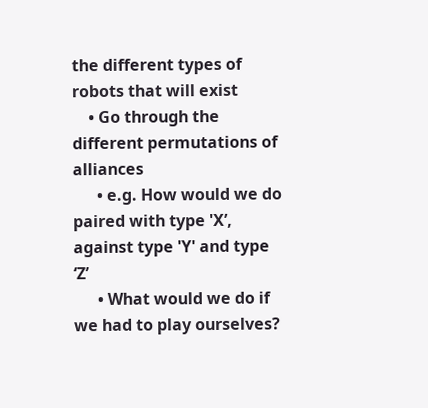the different types of robots that will exist
    • Go through the different permutations of alliances
      • e.g. How would we do paired with type 'X’, against type 'Y' and type ‘Z’
      • What would we do if we had to play ourselves?